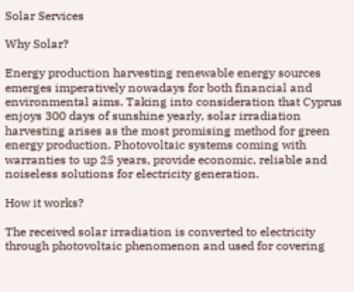Solar Services

Why Solar?

Energy production harvesting renewable energy sources emerges imperatively nowadays for both financial and environmental aims. Taking into consideration that Cyprus enjoys 300 days of sunshine yearly, solar irradiation harvesting arises as the most promising method for green energy production. Photovoltaic systems coming with warranties to up 25 years, provide economic, reliable and noiseless solutions for electricity generation.

How it works?

The received solar irradiation is converted to electricity through photovoltaic phenomenon and used for covering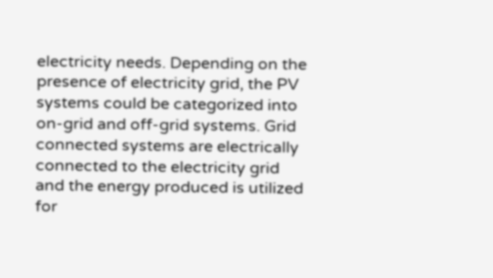electricity needs. Depending on the presence of electricity grid, the PV systems could be categorized into on-grid and off-grid systems. Grid connected systems are electrically connected to the electricity grid and the energy produced is utilized for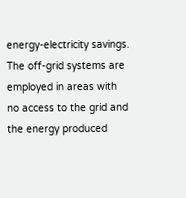energy-electricity savings. The off-grid systems are employed in areas with no access to the grid and the energy produced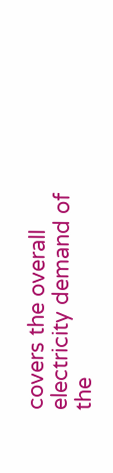covers the overall electricity demand of the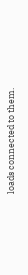loads connected to them.